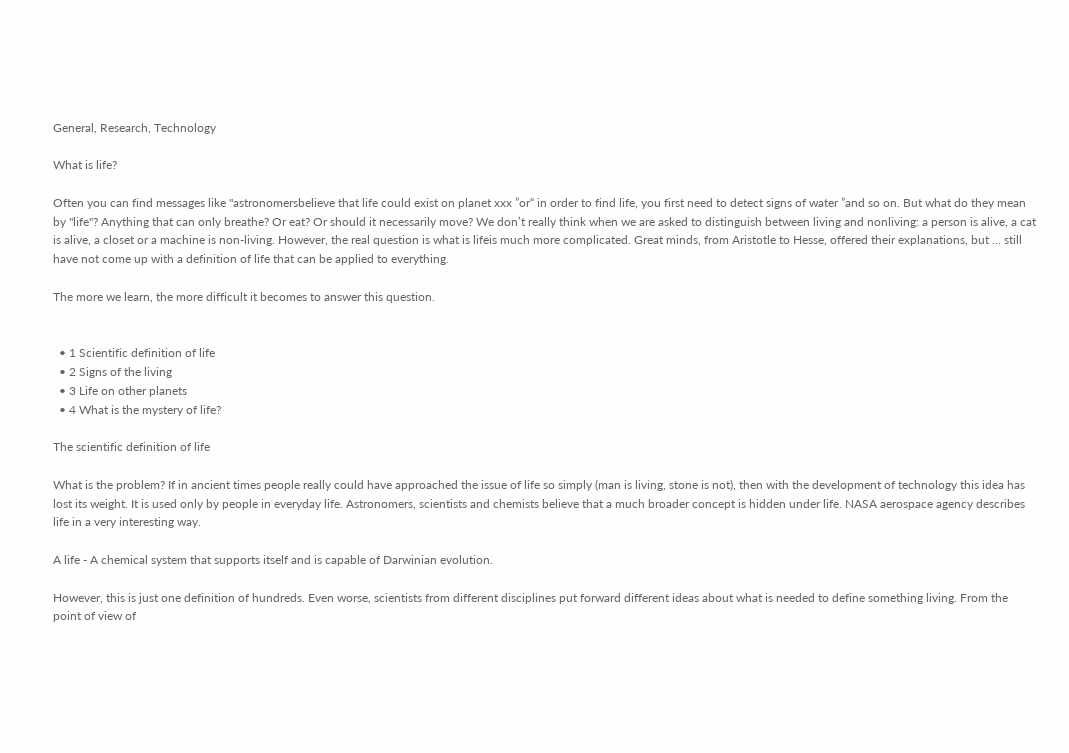General, Research, Technology

What is life?

Often you can find messages like "astronomersbelieve that life could exist on planet xxx ”or“ in order to find life, you first need to detect signs of water ”and so on. But what do they mean by "life"? Anything that can only breathe? Or eat? Or should it necessarily move? We don’t really think when we are asked to distinguish between living and nonliving: a person is alive, a cat is alive, a closet or a machine is non-living. However, the real question is what is lifeis much more complicated. Great minds, from Aristotle to Hesse, offered their explanations, but ... still have not come up with a definition of life that can be applied to everything.

The more we learn, the more difficult it becomes to answer this question.


  • 1 Scientific definition of life
  • 2 Signs of the living
  • 3 Life on other planets
  • 4 What is the mystery of life?

The scientific definition of life

What is the problem? If in ancient times people really could have approached the issue of life so simply (man is living, stone is not), then with the development of technology this idea has lost its weight. It is used only by people in everyday life. Astronomers, scientists and chemists believe that a much broader concept is hidden under life. NASA aerospace agency describes life in a very interesting way.

A life - A chemical system that supports itself and is capable of Darwinian evolution.

However, this is just one definition of hundreds. Even worse, scientists from different disciplines put forward different ideas about what is needed to define something living. From the point of view of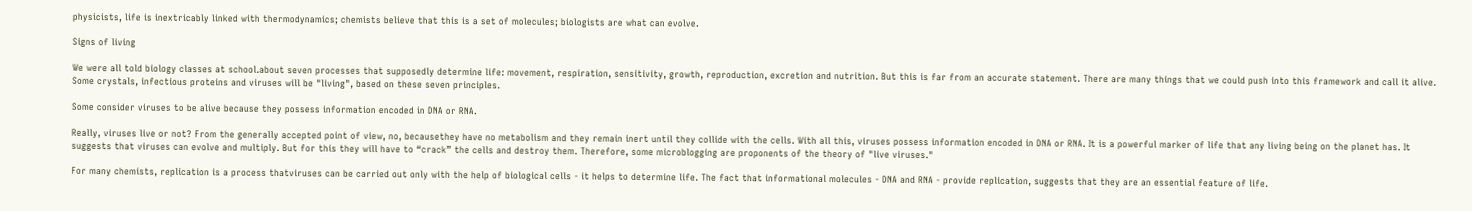physicists, life is inextricably linked with thermodynamics; chemists believe that this is a set of molecules; biologists are what can evolve.

Signs of living

We were all told biology classes at school.about seven processes that supposedly determine life: movement, respiration, sensitivity, growth, reproduction, excretion and nutrition. But this is far from an accurate statement. There are many things that we could push into this framework and call it alive. Some crystals, infectious proteins and viruses will be "living", based on these seven principles.

Some consider viruses to be alive because they possess information encoded in DNA or RNA.

Really, viruses live or not? From the generally accepted point of view, no, becausethey have no metabolism and they remain inert until they collide with the cells. With all this, viruses possess information encoded in DNA or RNA. It is a powerful marker of life that any living being on the planet has. It suggests that viruses can evolve and multiply. But for this they will have to “crack” the cells and destroy them. Therefore, some microblogging are proponents of the theory of "live viruses."

For many chemists, replication is a process thatviruses can be carried out only with the help of biological cells - it helps to determine life. The fact that informational molecules - DNA and RNA - provide replication, suggests that they are an essential feature of life.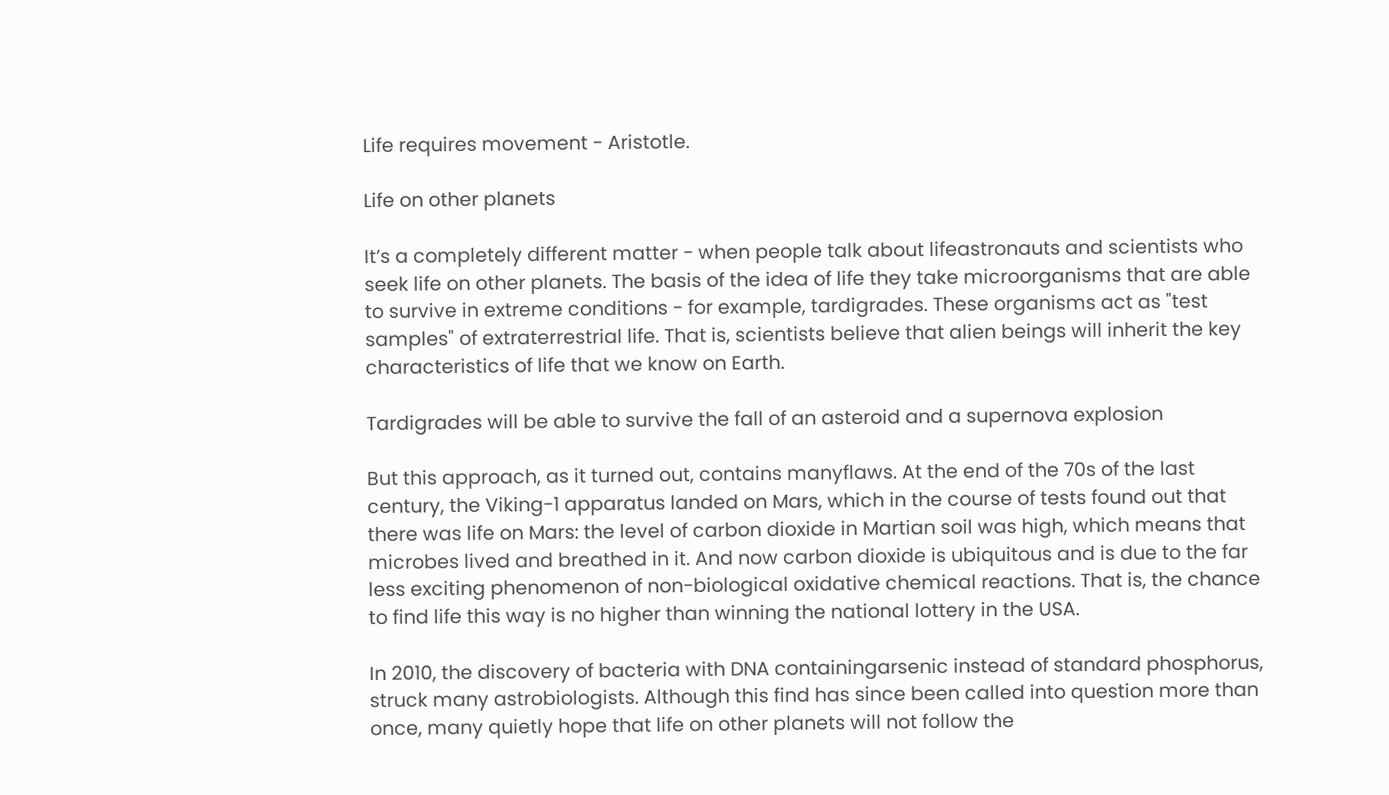Life requires movement - Aristotle.

Life on other planets

It’s a completely different matter - when people talk about lifeastronauts and scientists who seek life on other planets. The basis of the idea of life they take microorganisms that are able to survive in extreme conditions - for example, tardigrades. These organisms act as "test samples" of extraterrestrial life. That is, scientists believe that alien beings will inherit the key characteristics of life that we know on Earth.

Tardigrades will be able to survive the fall of an asteroid and a supernova explosion

But this approach, as it turned out, contains manyflaws. At the end of the 70s of the last century, the Viking-1 apparatus landed on Mars, which in the course of tests found out that there was life on Mars: the level of carbon dioxide in Martian soil was high, which means that microbes lived and breathed in it. And now carbon dioxide is ubiquitous and is due to the far less exciting phenomenon of non-biological oxidative chemical reactions. That is, the chance to find life this way is no higher than winning the national lottery in the USA.

In 2010, the discovery of bacteria with DNA containingarsenic instead of standard phosphorus, struck many astrobiologists. Although this find has since been called into question more than once, many quietly hope that life on other planets will not follow the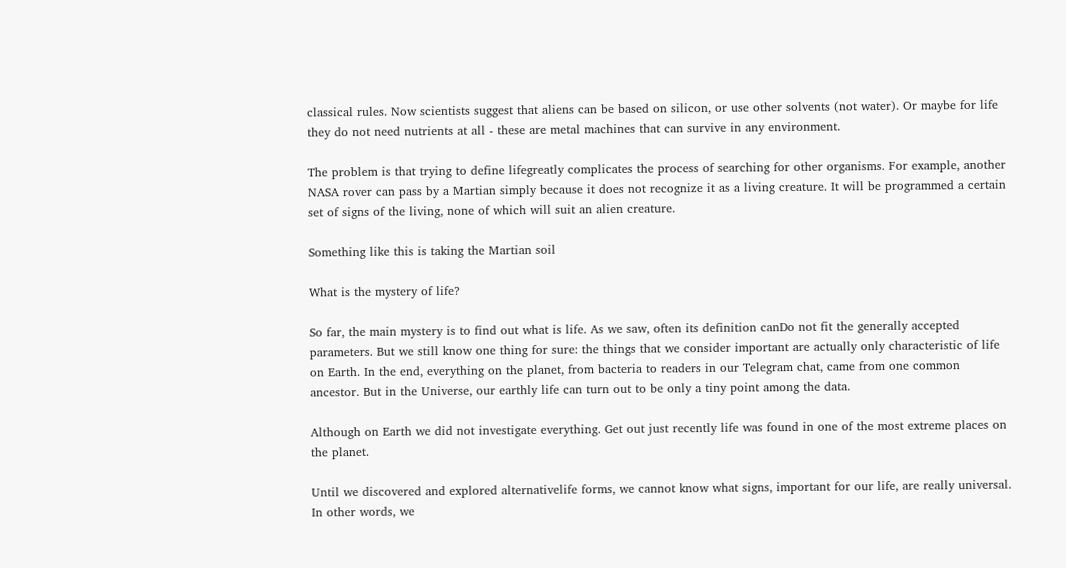classical rules. Now scientists suggest that aliens can be based on silicon, or use other solvents (not water). Or maybe for life they do not need nutrients at all - these are metal machines that can survive in any environment.

The problem is that trying to define lifegreatly complicates the process of searching for other organisms. For example, another NASA rover can pass by a Martian simply because it does not recognize it as a living creature. It will be programmed a certain set of signs of the living, none of which will suit an alien creature.

Something like this is taking the Martian soil

What is the mystery of life?

So far, the main mystery is to find out what is life. As we saw, often its definition canDo not fit the generally accepted parameters. But we still know one thing for sure: the things that we consider important are actually only characteristic of life on Earth. In the end, everything on the planet, from bacteria to readers in our Telegram chat, came from one common ancestor. But in the Universe, our earthly life can turn out to be only a tiny point among the data.

Although on Earth we did not investigate everything. Get out just recently life was found in one of the most extreme places on the planet.

Until we discovered and explored alternativelife forms, we cannot know what signs, important for our life, are really universal. In other words, we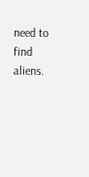need to find aliens.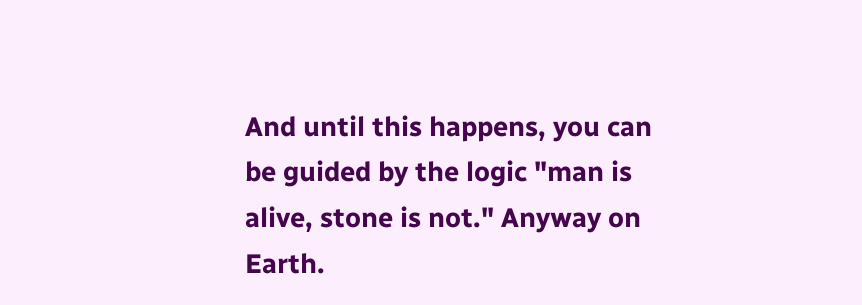And until this happens, you can be guided by the logic "man is alive, stone is not." Anyway on Earth.